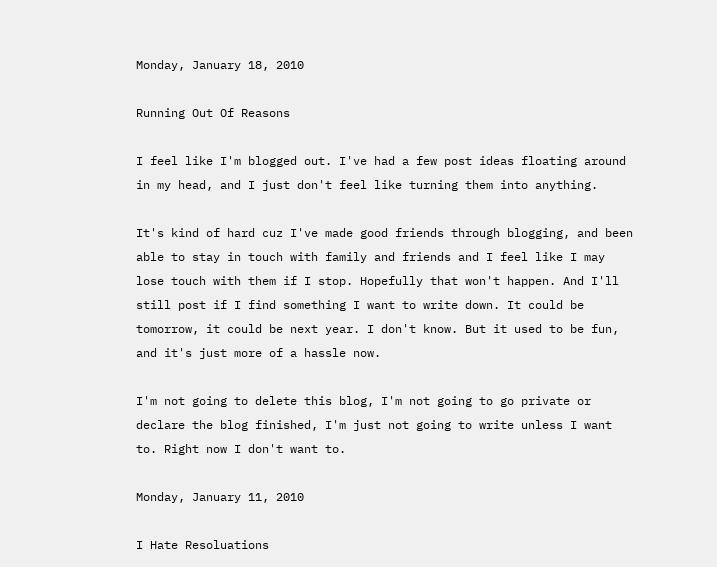Monday, January 18, 2010

Running Out Of Reasons

I feel like I'm blogged out. I've had a few post ideas floating around in my head, and I just don't feel like turning them into anything.

It's kind of hard cuz I've made good friends through blogging, and been able to stay in touch with family and friends and I feel like I may lose touch with them if I stop. Hopefully that won't happen. And I'll still post if I find something I want to write down. It could be tomorrow, it could be next year. I don't know. But it used to be fun, and it's just more of a hassle now.

I'm not going to delete this blog, I'm not going to go private or declare the blog finished, I'm just not going to write unless I want to. Right now I don't want to.

Monday, January 11, 2010

I Hate Resoluations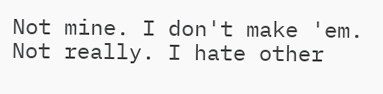Not mine. I don't make 'em. Not really. I hate other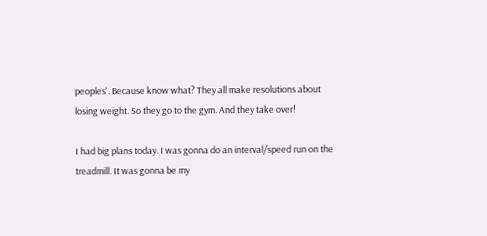peoples'. Because know what? They all make resolutions about losing weight. So they go to the gym. And they take over!

I had big plans today. I was gonna do an interval/speed run on the treadmill. It was gonna be my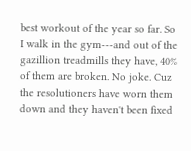best workout of the year so far. So I walk in the gym---and out of the gazillion treadmills they have, 40% of them are broken. No joke. Cuz the resolutioners have worn them down and they haven't been fixed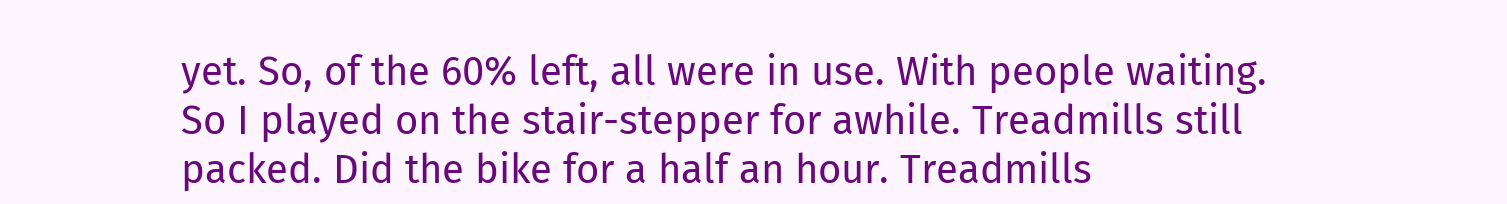yet. So, of the 60% left, all were in use. With people waiting. So I played on the stair-stepper for awhile. Treadmills still packed. Did the bike for a half an hour. Treadmills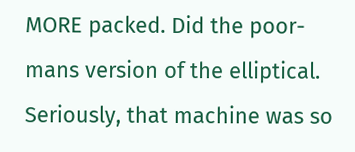MORE packed. Did the poor-mans version of the elliptical. Seriously, that machine was so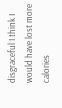disgraceful I think I would have lost more calories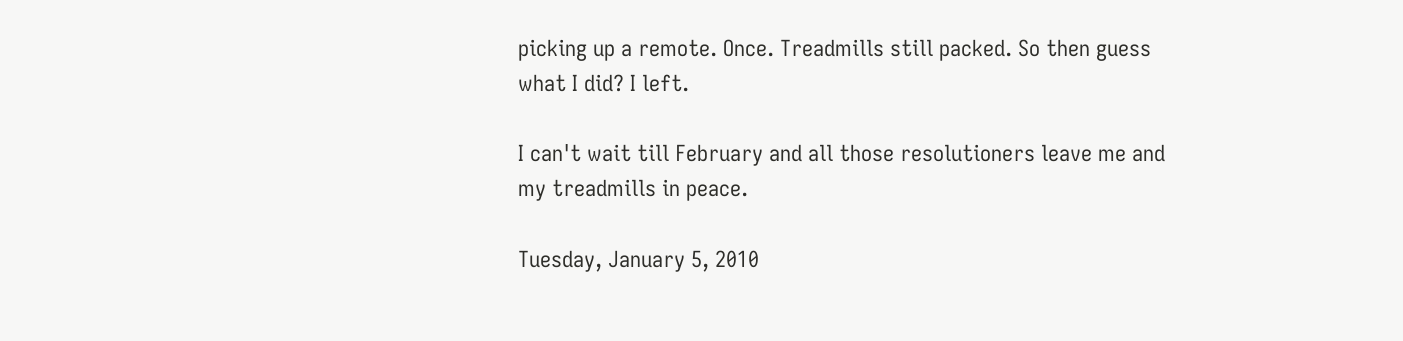picking up a remote. Once. Treadmills still packed. So then guess what I did? I left.

I can't wait till February and all those resolutioners leave me and my treadmills in peace.

Tuesday, January 5, 2010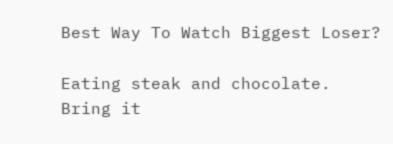Best Way To Watch Biggest Loser?

Eating steak and chocolate.
Bring it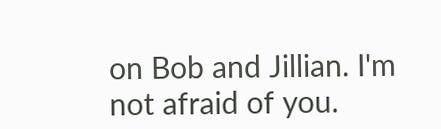on Bob and Jillian. I'm not afraid of you.